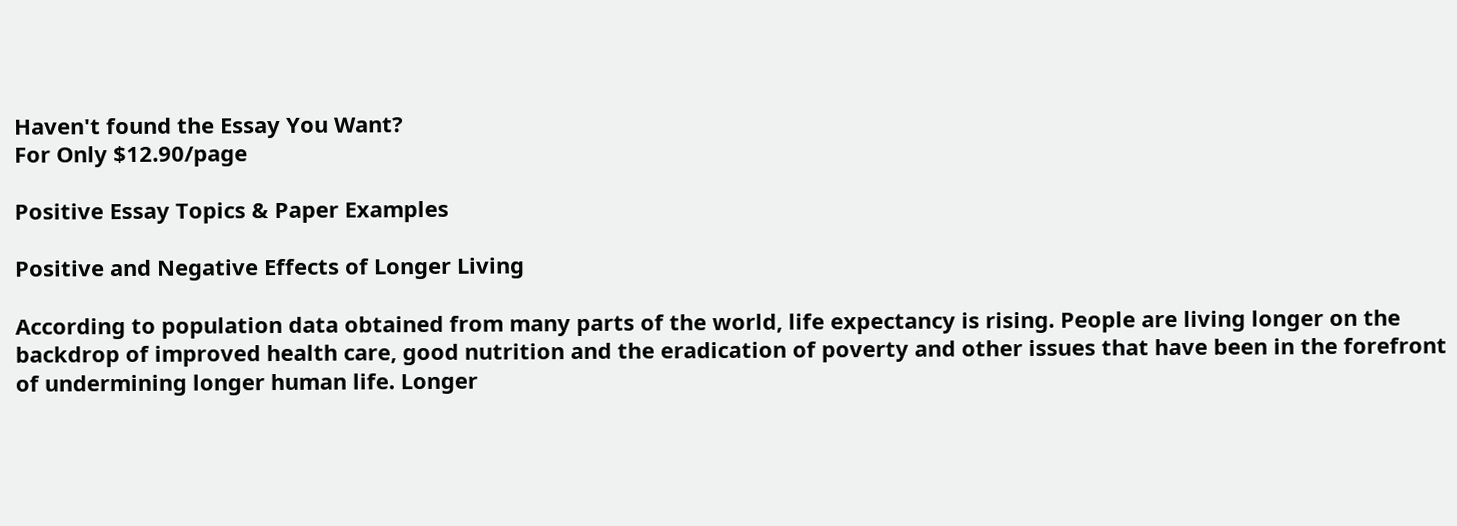Haven't found the Essay You Want?
For Only $12.90/page

Positive Essay Topics & Paper Examples

Positive and Negative Effects of Longer Living

According to population data obtained from many parts of the world, life expectancy is rising. People are living longer on the backdrop of improved health care, good nutrition and the eradication of poverty and other issues that have been in the forefront of undermining longer human life. Longer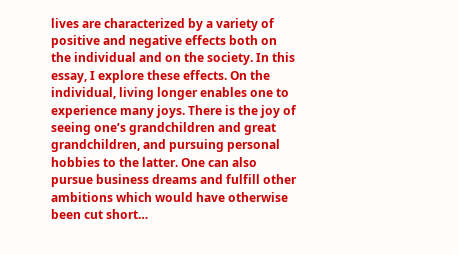lives are characterized by a variety of positive and negative effects both on the individual and on the society. In this essay, I explore these effects. On the individual, living longer enables one to experience many joys. There is the joy of seeing one’s grandchildren and great grandchildren, and pursuing personal hobbies to the latter. One can also pursue business dreams and fulfill other ambitions which would have otherwise been cut short…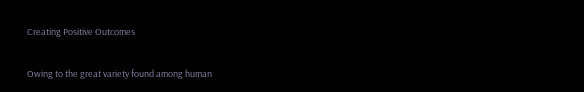Creating Positive Outcomes

Owing to the great variety found among human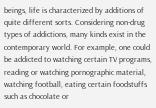beings, life is characterized by additions of quite different sorts. Considering non-drug types of addictions, many kinds exist in the contemporary world. For example, one could be addicted to watching certain TV programs, reading or watching pornographic material, watching football, eating certain foodstuffs such as chocolate or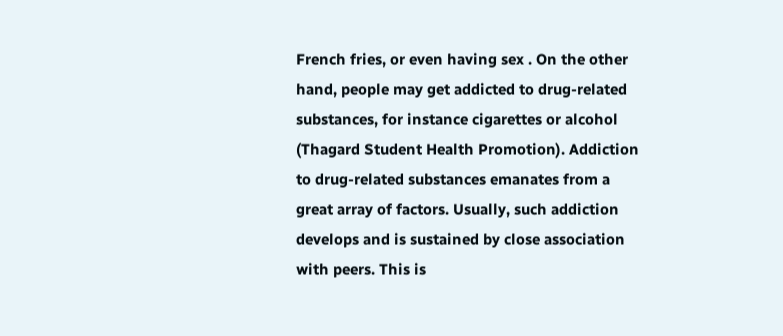French fries, or even having sex . On the other hand, people may get addicted to drug-related substances, for instance cigarettes or alcohol (Thagard Student Health Promotion). Addiction to drug-related substances emanates from a great array of factors. Usually, such addiction develops and is sustained by close association with peers. This is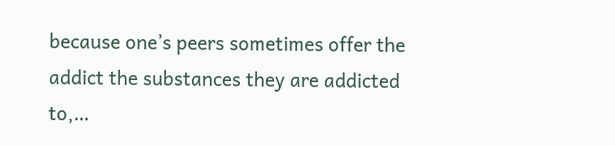because one’s peers sometimes offer the addict the substances they are addicted to,…